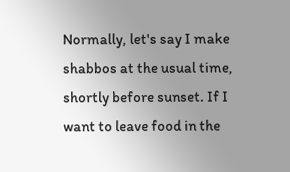Normally, let's say I make shabbos at the usual time, shortly before sunset. If I want to leave food in the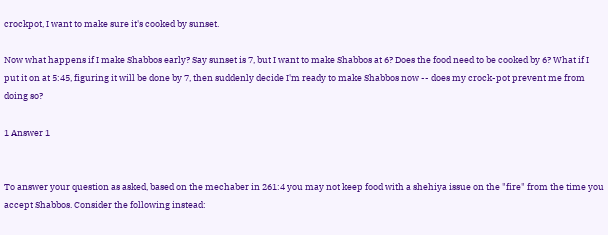crockpot, I want to make sure it's cooked by sunset.

Now what happens if I make Shabbos early? Say sunset is 7, but I want to make Shabbos at 6? Does the food need to be cooked by 6? What if I put it on at 5:45, figuring it will be done by 7, then suddenly decide I'm ready to make Shabbos now -- does my crock-pot prevent me from doing so?

1 Answer 1


To answer your question as asked, based on the mechaber in 261:4 you may not keep food with a shehiya issue on the "fire" from the time you accept Shabbos. Consider the following instead: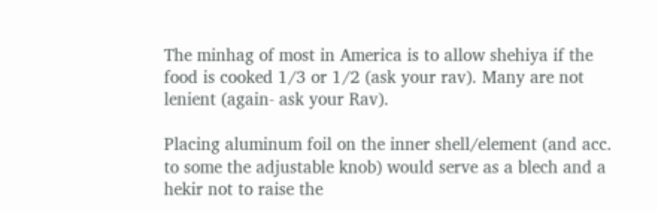The minhag of most in America is to allow shehiya if the food is cooked 1/3 or 1/2 (ask your rav). Many are not lenient (again- ask your Rav).

Placing aluminum foil on the inner shell/element (and acc. to some the adjustable knob) would serve as a blech and a hekir not to raise the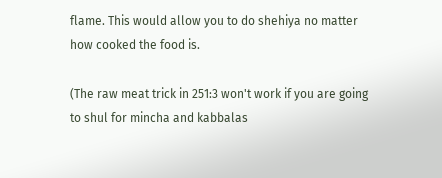flame. This would allow you to do shehiya no matter how cooked the food is.

(The raw meat trick in 251:3 won't work if you are going to shul for mincha and kabbalas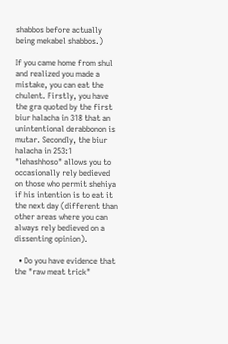shabbos before actually being mekabel shabbos.)

If you came home from shul and realized you made a mistake, you can eat the chulent. Firstly, you have the gra quoted by the first biur halacha in 318 that an unintentional derabbonon is mutar. Secondly, the biur halacha in 253:1 "lehashhoso" allows you to occasionally rely bedieved on those who permit shehiya if his intention is to eat it the next day (different than other areas where you can always rely bedieved on a dissenting opinion).

  • Do you have evidence that the "raw meat trick"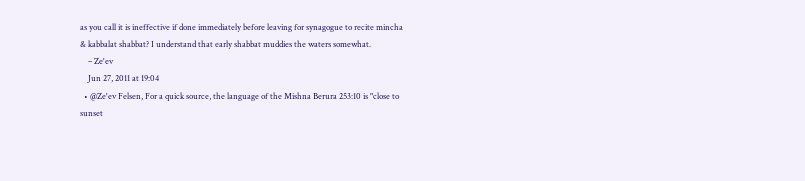as you call it is ineffective if done immediately before leaving for synagogue to recite mincha & kabbalat shabbat? I understand that early shabbat muddies the waters somewhat.
    – Ze'ev
    Jun 27, 2011 at 19:04
  • @Ze'ev Felsen, For a quick source, the language of the Mishna Berura 253:10 is "close to sunset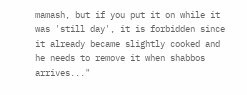mamash, but if you put it on while it was 'still day', it is forbidden since it already became slightly cooked and he needs to remove it when shabbos arrives..."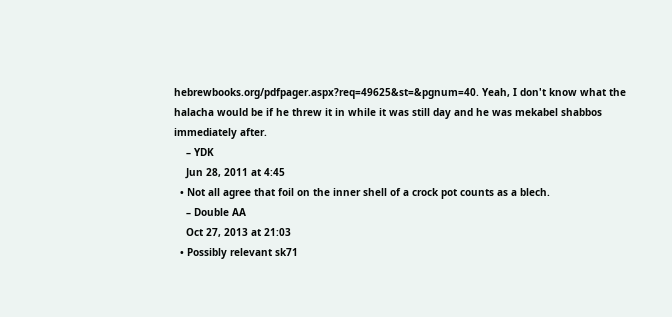hebrewbooks.org/pdfpager.aspx?req=49625&st=&pgnum=40. Yeah, I don't know what the halacha would be if he threw it in while it was still day and he was mekabel shabbos immediately after.
    – YDK
    Jun 28, 2011 at 4:45
  • Not all agree that foil on the inner shell of a crock pot counts as a blech.
    – Double AA
    Oct 27, 2013 at 21:03
  • Possibly relevant sk71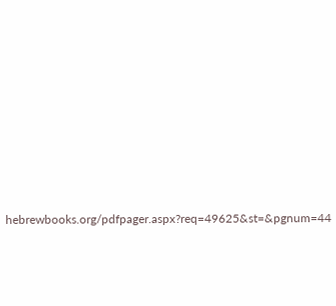hebrewbooks.org/pdfpager.aspx?req=49625&st=&pgnum=44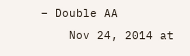– Double AA
    Nov 24, 2014 at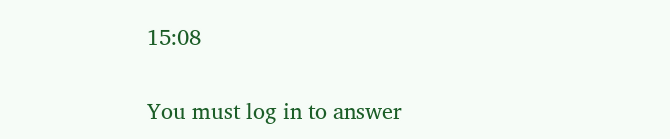15:08

You must log in to answer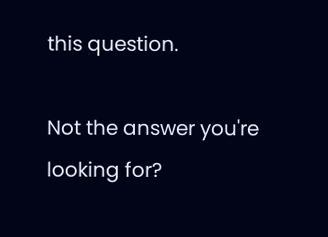this question.

Not the answer you're looking for?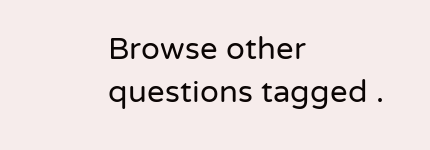Browse other questions tagged .